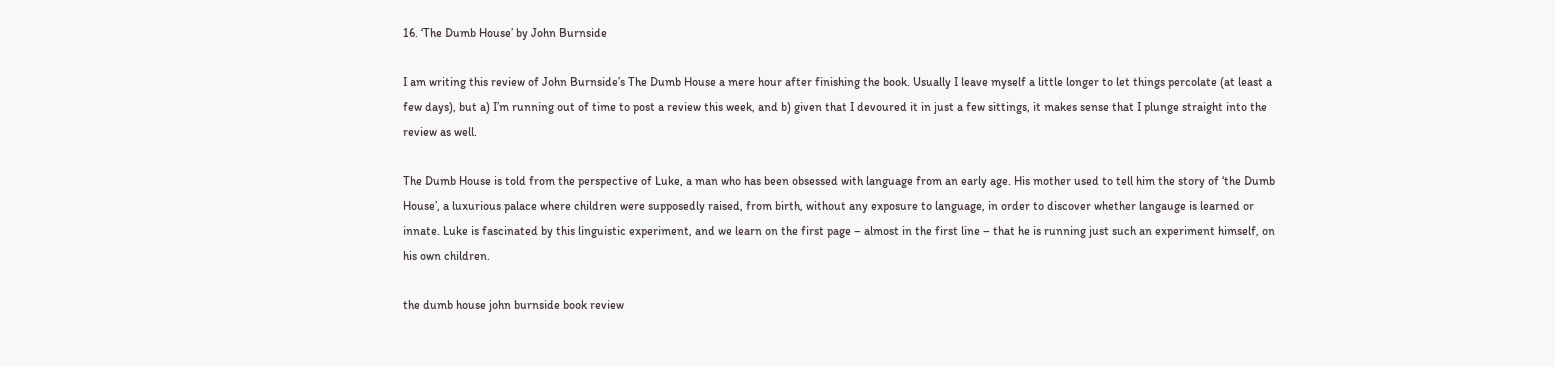16. ‘The Dumb House’ by John Burnside

I am writing this review of John Burnside’s The Dumb House a mere hour after finishing the book. Usually I leave myself a little longer to let things percolate (at least a few days), but a) I’m running out of time to post a review this week, and b) given that I devoured it in just a few sittings, it makes sense that I plunge straight into the review as well.

The Dumb House is told from the perspective of Luke, a man who has been obsessed with language from an early age. His mother used to tell him the story of ‘the Dumb House’, a luxurious palace where children were supposedly raised, from birth, without any exposure to language, in order to discover whether langauge is learned or innate. Luke is fascinated by this linguistic experiment, and we learn on the first page – almost in the first line – that he is running just such an experiment himself, on his own children.

the dumb house john burnside book review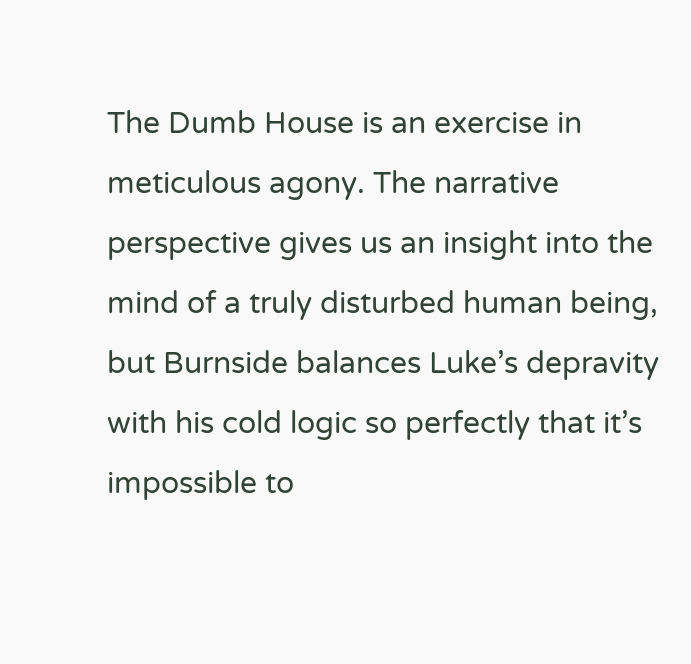The Dumb House is an exercise in meticulous agony. The narrative perspective gives us an insight into the mind of a truly disturbed human being, but Burnside balances Luke’s depravity with his cold logic so perfectly that it’s impossible to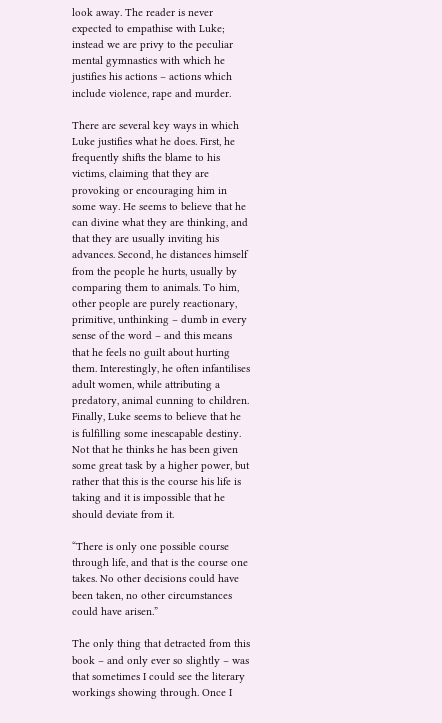look away. The reader is never expected to empathise with Luke; instead we are privy to the peculiar mental gymnastics with which he justifies his actions – actions which include violence, rape and murder.

There are several key ways in which Luke justifies what he does. First, he frequently shifts the blame to his victims, claiming that they are provoking or encouraging him in some way. He seems to believe that he can divine what they are thinking, and that they are usually inviting his advances. Second, he distances himself from the people he hurts, usually by comparing them to animals. To him, other people are purely reactionary, primitive, unthinking – dumb in every sense of the word – and this means that he feels no guilt about hurting them. Interestingly, he often infantilises adult women, while attributing a predatory, animal cunning to children. Finally, Luke seems to believe that he is fulfilling some inescapable destiny. Not that he thinks he has been given some great task by a higher power, but rather that this is the course his life is taking and it is impossible that he should deviate from it.

“There is only one possible course through life, and that is the course one takes. No other decisions could have been taken, no other circumstances could have arisen.”

The only thing that detracted from this book – and only ever so slightly – was that sometimes I could see the literary workings showing through. Once I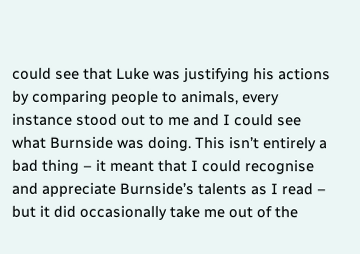could see that Luke was justifying his actions by comparing people to animals, every instance stood out to me and I could see what Burnside was doing. This isn’t entirely a bad thing – it meant that I could recognise and appreciate Burnside’s talents as I read – but it did occasionally take me out of the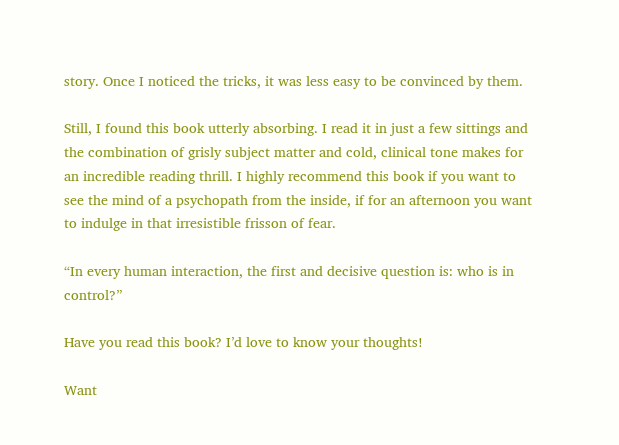story. Once I noticed the tricks, it was less easy to be convinced by them.

Still, I found this book utterly absorbing. I read it in just a few sittings and the combination of grisly subject matter and cold, clinical tone makes for an incredible reading thrill. I highly recommend this book if you want to see the mind of a psychopath from the inside, if for an afternoon you want to indulge in that irresistible frisson of fear.

“In every human interaction, the first and decisive question is: who is in control?”

Have you read this book? I’d love to know your thoughts!

Want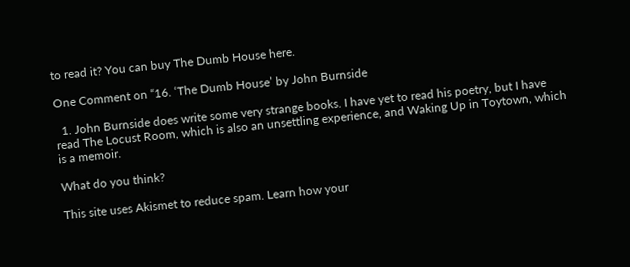to read it? You can buy The Dumb House here.

One Comment on “16. ‘The Dumb House’ by John Burnside

  1. John Burnside does write some very strange books. I have yet to read his poetry, but I have read The Locust Room, which is also an unsettling experience, and Waking Up in Toytown, which is a memoir.

What do you think?

This site uses Akismet to reduce spam. Learn how your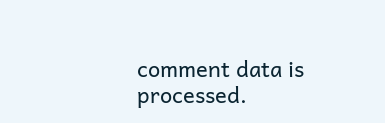comment data is processed.